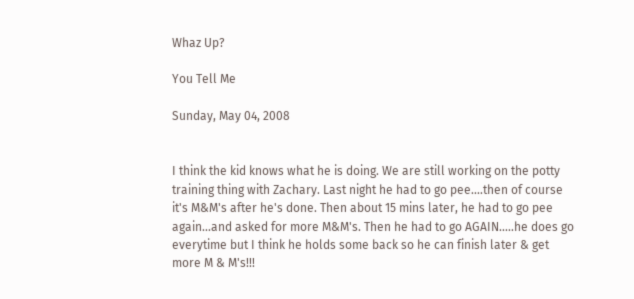Whaz Up?

You Tell Me

Sunday, May 04, 2008


I think the kid knows what he is doing. We are still working on the potty training thing with Zachary. Last night he had to go pee....then of course it's M&M's after he's done. Then about 15 mins later, he had to go pee again...and asked for more M&M's. Then he had to go AGAIN.....he does go everytime but I think he holds some back so he can finish later & get more M & M's!!!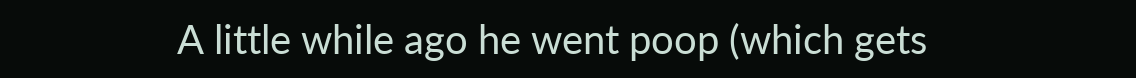A little while ago he went poop (which gets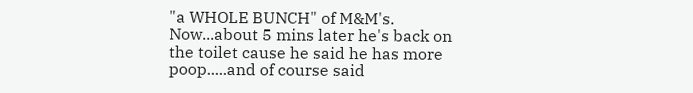"a WHOLE BUNCH" of M&M's. Now...about 5 mins later he's back on the toilet cause he said he has more poop.....and of course said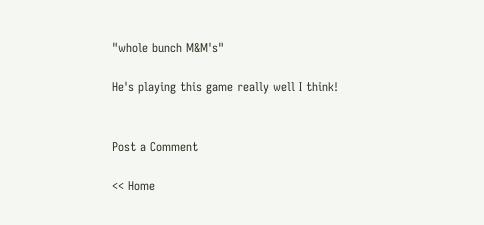"whole bunch M&M's"

He's playing this game really well I think!


Post a Comment

<< Home